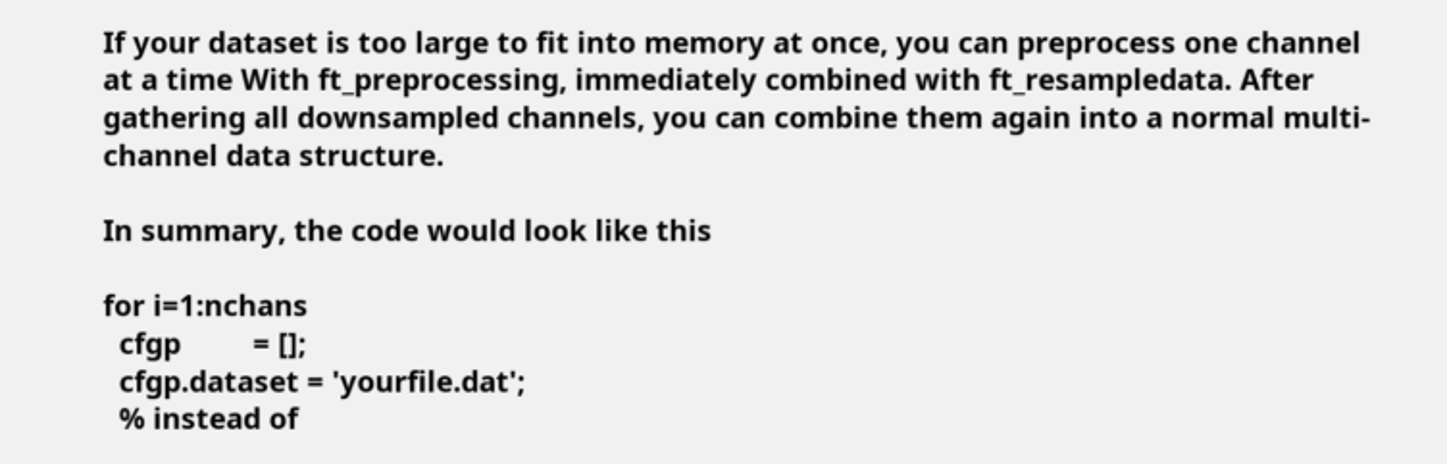If your dataset is too large to fit into memory at once, you can preprocess one channel at a time With ft_preprocessing, immediately combined with ft_resampledata. After gathering all downsampled channels, you can combine them again into a normal multi-channel data structure.

In summary, the code would look like this

for i=1:nchans
  cfgp         = [];
  cfgp.dataset = 'yourfile.dat';
  % instead of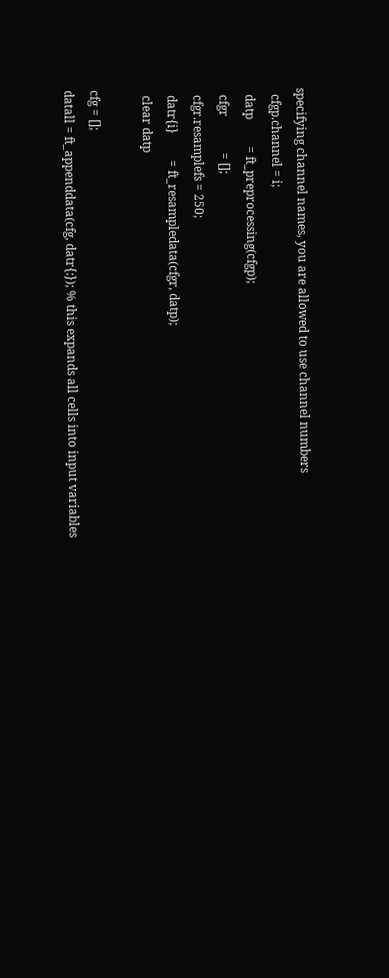specifying channel names, you are allowed to use channel numbers
  cfgp.channel = i;
  datp         = ft_preprocessing(cfgp);
  cfgr            = [];
  cfgr.resamplefs = 250;
  datr{i}         = ft_resampledata(cfgr, datp);
  clear datp

cfg = [];
datall = ft_appenddata(cfg, datr{:}); % this expands all cells into input variables